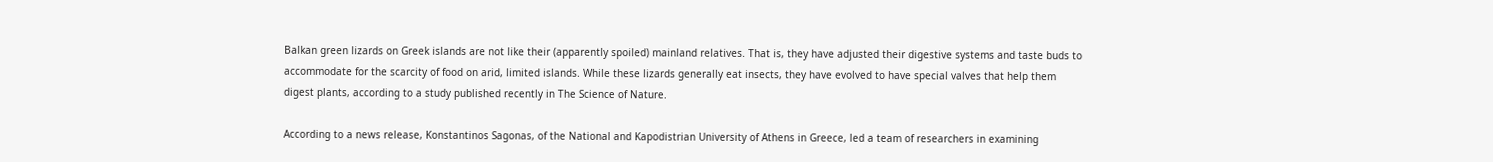Balkan green lizards on Greek islands are not like their (apparently spoiled) mainland relatives. That is, they have adjusted their digestive systems and taste buds to accommodate for the scarcity of food on arid, limited islands. While these lizards generally eat insects, they have evolved to have special valves that help them digest plants, according to a study published recently in The Science of Nature.

According to a news release, Konstantinos Sagonas, of the National and Kapodistrian University of Athens in Greece, led a team of researchers in examining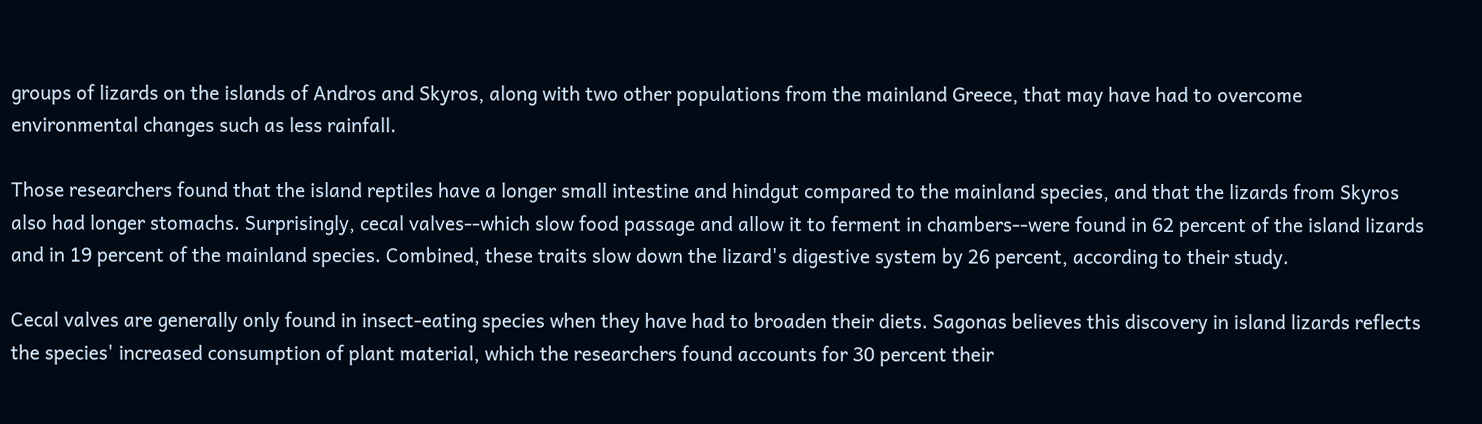groups of lizards on the islands of Andros and Skyros, along with two other populations from the mainland Greece, that may have had to overcome environmental changes such as less rainfall.

Those researchers found that the island reptiles have a longer small intestine and hindgut compared to the mainland species, and that the lizards from Skyros also had longer stomachs. Surprisingly, cecal valves--which slow food passage and allow it to ferment in chambers--were found in 62 percent of the island lizards and in 19 percent of the mainland species. Combined, these traits slow down the lizard's digestive system by 26 percent, according to their study.

Cecal valves are generally only found in insect-eating species when they have had to broaden their diets. Sagonas believes this discovery in island lizards reflects the species' increased consumption of plant material, which the researchers found accounts for 30 percent their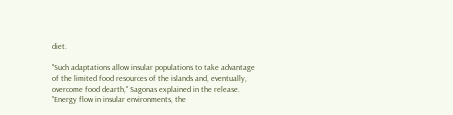diet.

"Such adaptations allow insular populations to take advantage of the limited food resources of the islands and, eventually, overcome food dearth," Sagonas explained in the release. "Energy flow in insular environments, the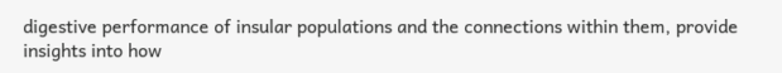digestive performance of insular populations and the connections within them, provide insights into how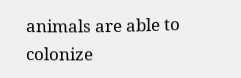animals are able to colonize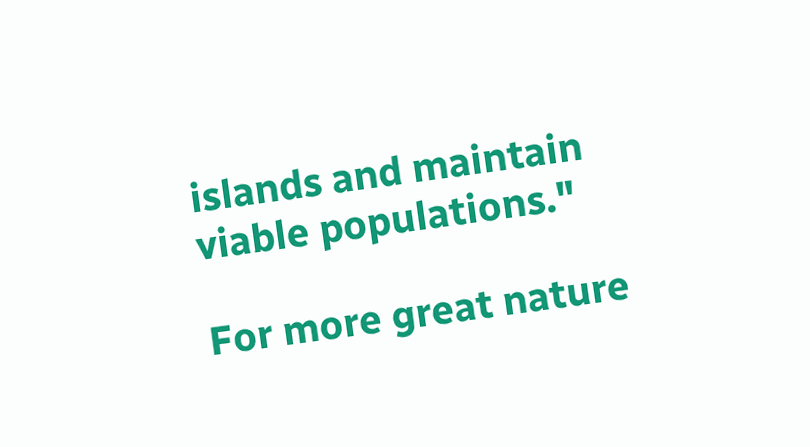islands and maintain viable populations."

For more great nature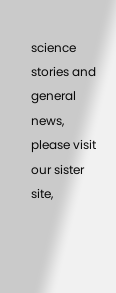science stories and general news, please visit our sister site,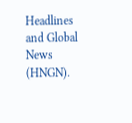Headlines and Global News (HNGN).